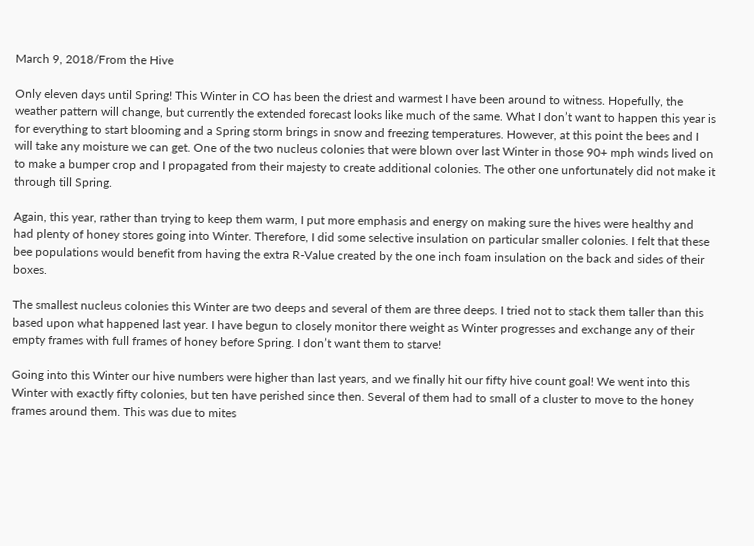March 9, 2018/From the Hive

Only eleven days until Spring! This Winter in CO has been the driest and warmest I have been around to witness. Hopefully, the weather pattern will change, but currently the extended forecast looks like much of the same. What I don’t want to happen this year is for everything to start blooming and a Spring storm brings in snow and freezing temperatures. However, at this point the bees and I will take any moisture we can get. One of the two nucleus colonies that were blown over last Winter in those 90+ mph winds lived on to make a bumper crop and I propagated from their majesty to create additional colonies. The other one unfortunately did not make it through till Spring.

Again, this year, rather than trying to keep them warm, I put more emphasis and energy on making sure the hives were healthy and had plenty of honey stores going into Winter. Therefore, I did some selective insulation on particular smaller colonies. I felt that these bee populations would benefit from having the extra R-Value created by the one inch foam insulation on the back and sides of their boxes.

The smallest nucleus colonies this Winter are two deeps and several of them are three deeps. I tried not to stack them taller than this based upon what happened last year. I have begun to closely monitor there weight as Winter progresses and exchange any of their empty frames with full frames of honey before Spring. I don’t want them to starve!

Going into this Winter our hive numbers were higher than last years, and we finally hit our fifty hive count goal! We went into this Winter with exactly fifty colonies, but ten have perished since then. Several of them had to small of a cluster to move to the honey frames around them. This was due to mites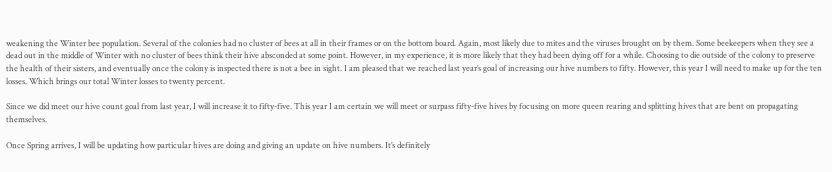weakening the Winter bee population. Several of the colonies had no cluster of bees at all in their frames or on the bottom board. Again, most likely due to mites and the viruses brought on by them. Some beekeepers when they see a dead out in the middle of Winter with no cluster of bees think their hive absconded at some point. However, in my experience, it is more likely that they had been dying off for a while. Choosing to die outside of the colony to preserve the health of their sisters, and eventually once the colony is inspected there is not a bee in sight. I am pleased that we reached last year’s goal of increasing our hive numbers to fifty. However, this year I will need to make up for the ten losses. Which brings our total Winter losses to twenty percent.

Since we did meet our hive count goal from last year, I will increase it to fifty-five. This year I am certain we will meet or surpass fifty-five hives by focusing on more queen rearing and splitting hives that are bent on propagating themselves.

Once Spring arrives, I will be updating how particular hives are doing and giving an update on hive numbers. It’s definitely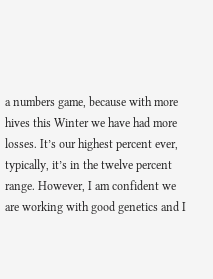a numbers game, because with more hives this Winter we have had more losses. It’s our highest percent ever, typically, it’s in the twelve percent range. However, I am confident we are working with good genetics and I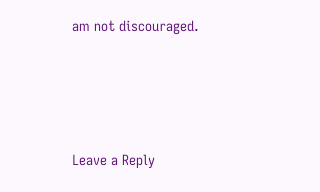am not discouraged.




Leave a Reply